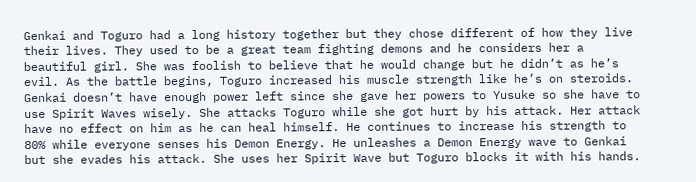Genkai and Toguro had a long history together but they chose different of how they live their lives. They used to be a great team fighting demons and he considers her a beautiful girl. She was foolish to believe that he would change but he didn’t as he’s evil. As the battle begins, Toguro increased his muscle strength like he’s on steroids. Genkai doesn’t have enough power left since she gave her powers to Yusuke so she have to use Spirit Waves wisely. She attacks Toguro while she got hurt by his attack. Her attack have no effect on him as he can heal himself. He continues to increase his strength to 80% while everyone senses his Demon Energy. He unleashes a Demon Energy wave to Genkai but she evades his attack. She uses her Spirit Wave but Toguro blocks it with his hands.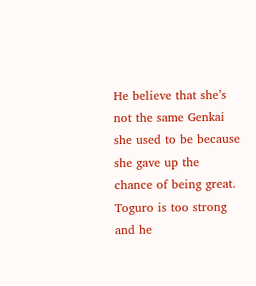He believe that she’s not the same Genkai she used to be because she gave up the chance of being great. Toguro is too strong and he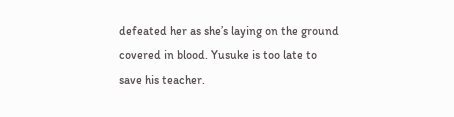defeated her as she’s laying on the ground covered in blood. Yusuke is too late to save his teacher.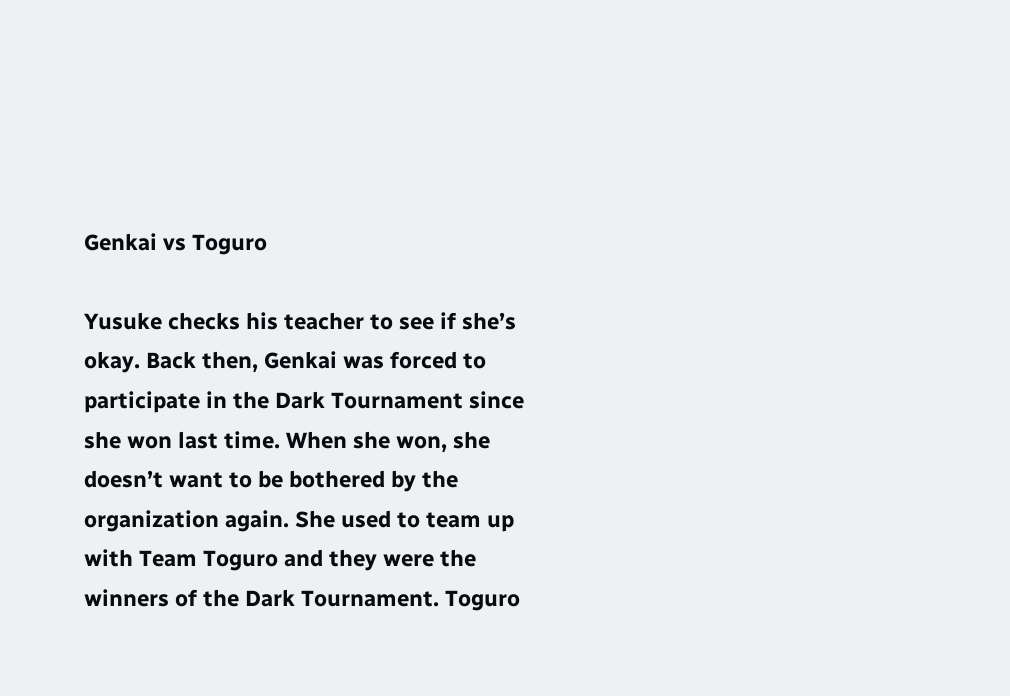Genkai vs Toguro

Yusuke checks his teacher to see if she’s okay. Back then, Genkai was forced to participate in the Dark Tournament since she won last time. When she won, she doesn’t want to be bothered by the organization again. She used to team up with Team Toguro and they were the winners of the Dark Tournament. Toguro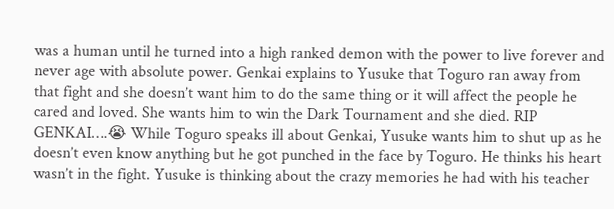was a human until he turned into a high ranked demon with the power to live forever and never age with absolute power. Genkai explains to Yusuke that Toguro ran away from that fight and she doesn’t want him to do the same thing or it will affect the people he cared and loved. She wants him to win the Dark Tournament and she died. RIP GENKAI….😭 While Toguro speaks ill about Genkai, Yusuke wants him to shut up as he doesn’t even know anything but he got punched in the face by Toguro. He thinks his heart wasn’t in the fight. Yusuke is thinking about the crazy memories he had with his teacher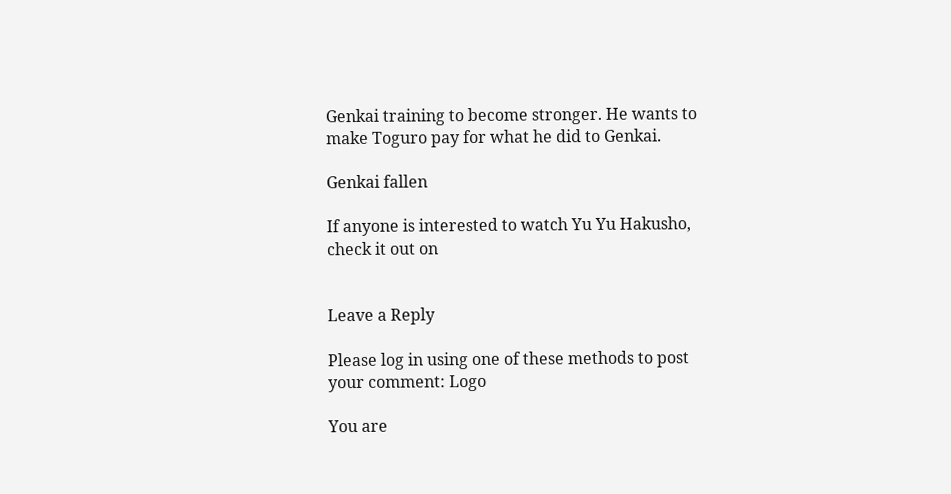Genkai training to become stronger. He wants to make Toguro pay for what he did to Genkai.

Genkai fallen

If anyone is interested to watch Yu Yu Hakusho, check it out on


Leave a Reply

Please log in using one of these methods to post your comment: Logo

You are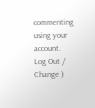commenting using your account. Log Out /  Change )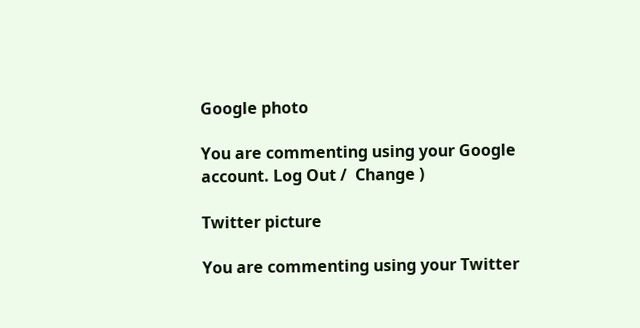Google photo

You are commenting using your Google account. Log Out /  Change )

Twitter picture

You are commenting using your Twitter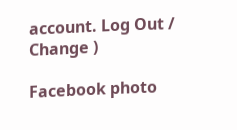account. Log Out /  Change )

Facebook photo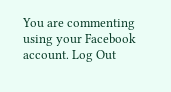You are commenting using your Facebook account. Log Out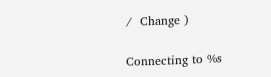/  Change )

Connecting to %s